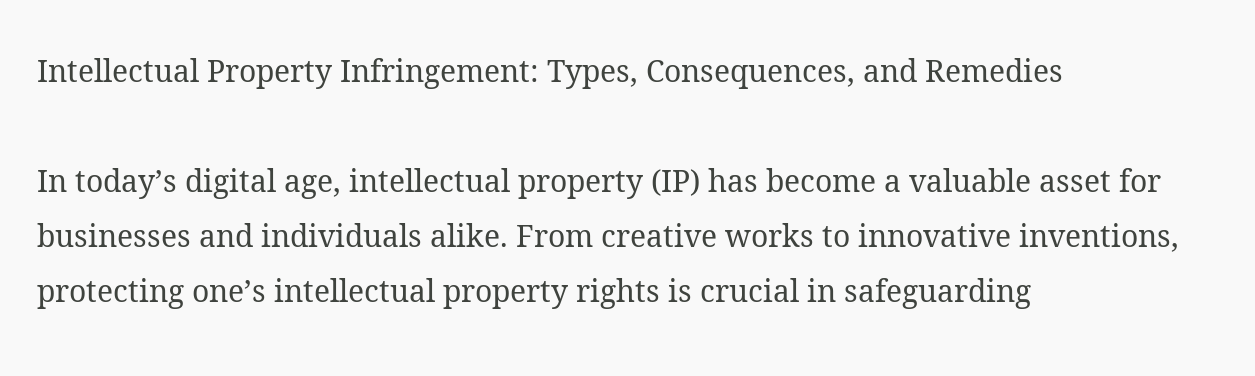Intellectual Property Infringement: Types, Consequences, and Remedies

In today’s digital age, intellectual property (IP) has become a valuable asset for businesses and individuals alike. From creative works to innovative inventions, protecting one’s intellectual property rights is crucial in safeguarding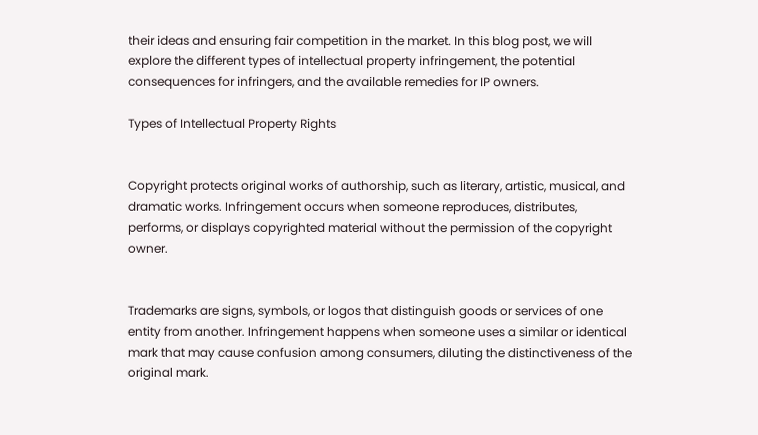their ideas and ensuring fair competition in the market. In this blog post, we will explore the different types of intellectual property infringement, the potential consequences for infringers, and the available remedies for IP owners.

Types of Intellectual Property Rights


Copyright protects original works of authorship, such as literary, artistic, musical, and dramatic works. Infringement occurs when someone reproduces, distributes, performs, or displays copyrighted material without the permission of the copyright owner.


Trademarks are signs, symbols, or logos that distinguish goods or services of one entity from another. Infringement happens when someone uses a similar or identical mark that may cause confusion among consumers, diluting the distinctiveness of the original mark.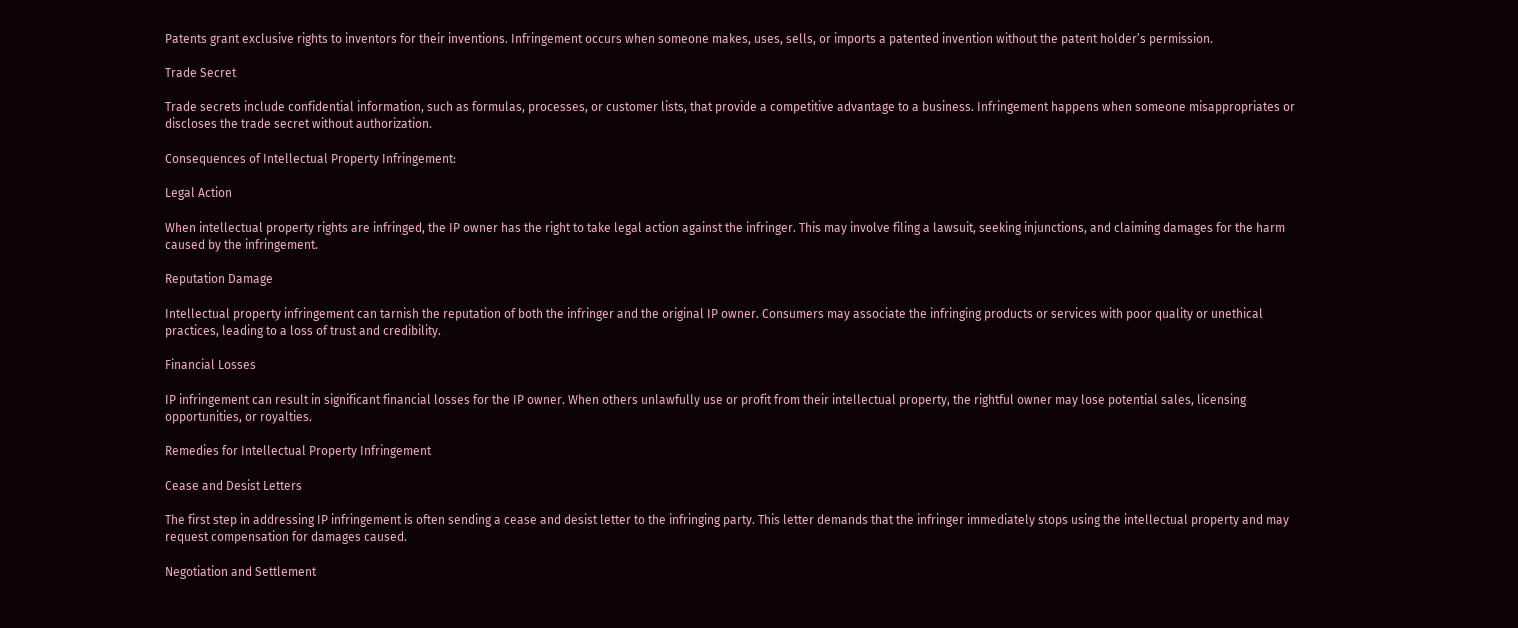Patents grant exclusive rights to inventors for their inventions. Infringement occurs when someone makes, uses, sells, or imports a patented invention without the patent holder’s permission.

Trade Secret

Trade secrets include confidential information, such as formulas, processes, or customer lists, that provide a competitive advantage to a business. Infringement happens when someone misappropriates or discloses the trade secret without authorization.

Consequences of Intellectual Property Infringement:

Legal Action

When intellectual property rights are infringed, the IP owner has the right to take legal action against the infringer. This may involve filing a lawsuit, seeking injunctions, and claiming damages for the harm caused by the infringement.

Reputation Damage

Intellectual property infringement can tarnish the reputation of both the infringer and the original IP owner. Consumers may associate the infringing products or services with poor quality or unethical practices, leading to a loss of trust and credibility.

Financial Losses

IP infringement can result in significant financial losses for the IP owner. When others unlawfully use or profit from their intellectual property, the rightful owner may lose potential sales, licensing opportunities, or royalties.

Remedies for Intellectual Property Infringement

Cease and Desist Letters

The first step in addressing IP infringement is often sending a cease and desist letter to the infringing party. This letter demands that the infringer immediately stops using the intellectual property and may request compensation for damages caused.

Negotiation and Settlement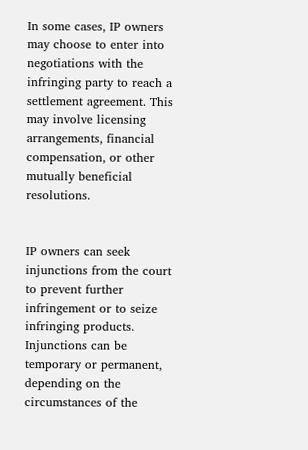In some cases, IP owners may choose to enter into negotiations with the infringing party to reach a settlement agreement. This may involve licensing arrangements, financial compensation, or other mutually beneficial resolutions.


IP owners can seek injunctions from the court to prevent further infringement or to seize infringing products. Injunctions can be temporary or permanent, depending on the circumstances of the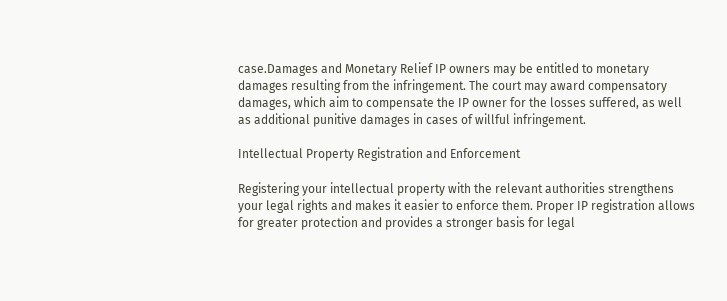case.Damages and Monetary Relief IP owners may be entitled to monetary damages resulting from the infringement. The court may award compensatory damages, which aim to compensate the IP owner for the losses suffered, as well as additional punitive damages in cases of willful infringement.

Intellectual Property Registration and Enforcement

Registering your intellectual property with the relevant authorities strengthens your legal rights and makes it easier to enforce them. Proper IP registration allows for greater protection and provides a stronger basis for legal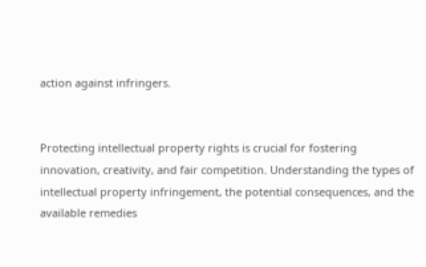action against infringers.


Protecting intellectual property rights is crucial for fostering innovation, creativity, and fair competition. Understanding the types of intellectual property infringement, the potential consequences, and the available remedies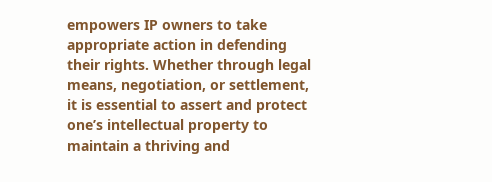empowers IP owners to take appropriate action in defending their rights. Whether through legal means, negotiation, or settlement, it is essential to assert and protect one’s intellectual property to maintain a thriving and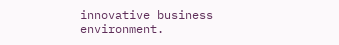innovative business environment.